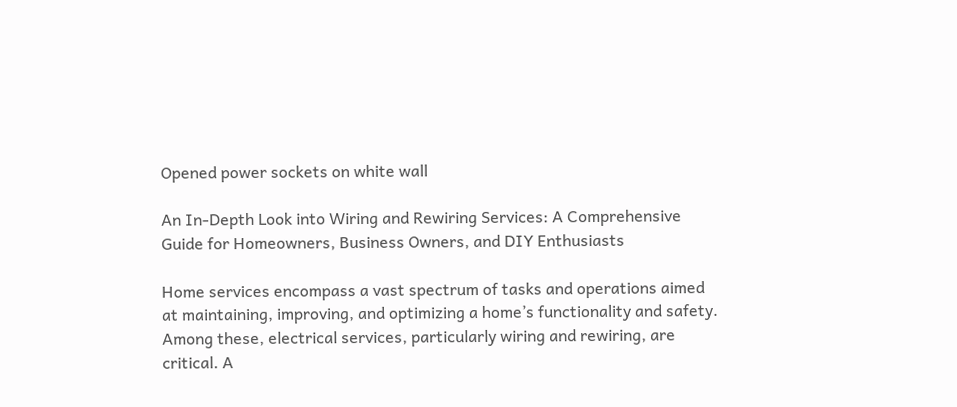Opened power sockets on white wall

An In-Depth Look into Wiring and Rewiring Services: A Comprehensive Guide for Homeowners, Business Owners, and DIY Enthusiasts

Home services encompass a vast spectrum of tasks and operations aimed at maintaining, improving, and optimizing a home’s functionality and safety. Among these, electrical services, particularly wiring and rewiring, are critical. A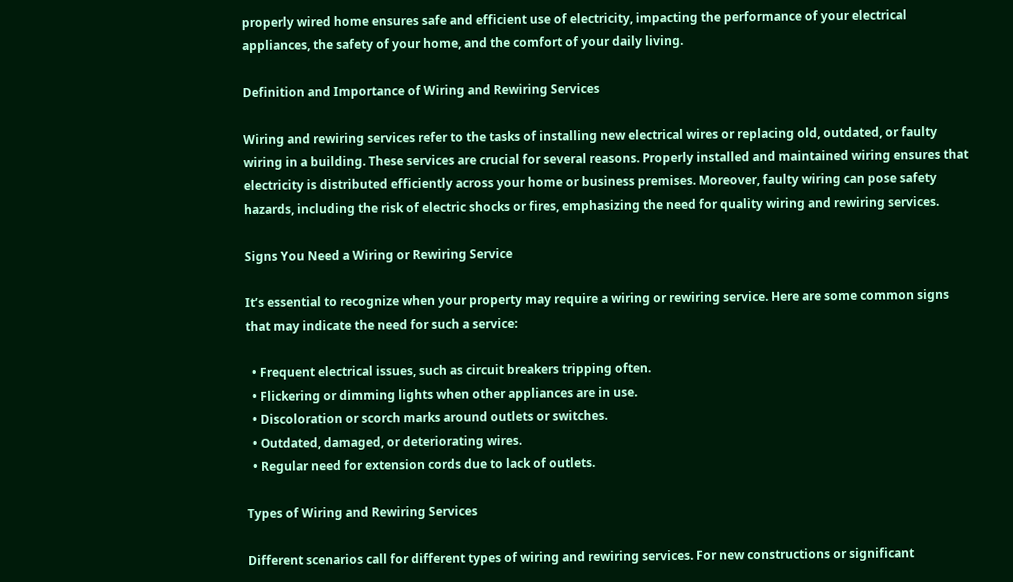properly wired home ensures safe and efficient use of electricity, impacting the performance of your electrical appliances, the safety of your home, and the comfort of your daily living.

Definition and Importance of Wiring and Rewiring Services

Wiring and rewiring services refer to the tasks of installing new electrical wires or replacing old, outdated, or faulty wiring in a building. These services are crucial for several reasons. Properly installed and maintained wiring ensures that electricity is distributed efficiently across your home or business premises. Moreover, faulty wiring can pose safety hazards, including the risk of electric shocks or fires, emphasizing the need for quality wiring and rewiring services.

Signs You Need a Wiring or Rewiring Service

It’s essential to recognize when your property may require a wiring or rewiring service. Here are some common signs that may indicate the need for such a service:

  • Frequent electrical issues, such as circuit breakers tripping often.
  • Flickering or dimming lights when other appliances are in use.
  • Discoloration or scorch marks around outlets or switches.
  • Outdated, damaged, or deteriorating wires.
  • Regular need for extension cords due to lack of outlets.

Types of Wiring and Rewiring Services

Different scenarios call for different types of wiring and rewiring services. For new constructions or significant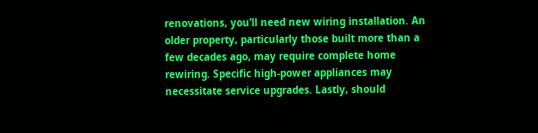renovations, you’ll need new wiring installation. An older property, particularly those built more than a few decades ago, may require complete home rewiring. Specific high-power appliances may necessitate service upgrades. Lastly, should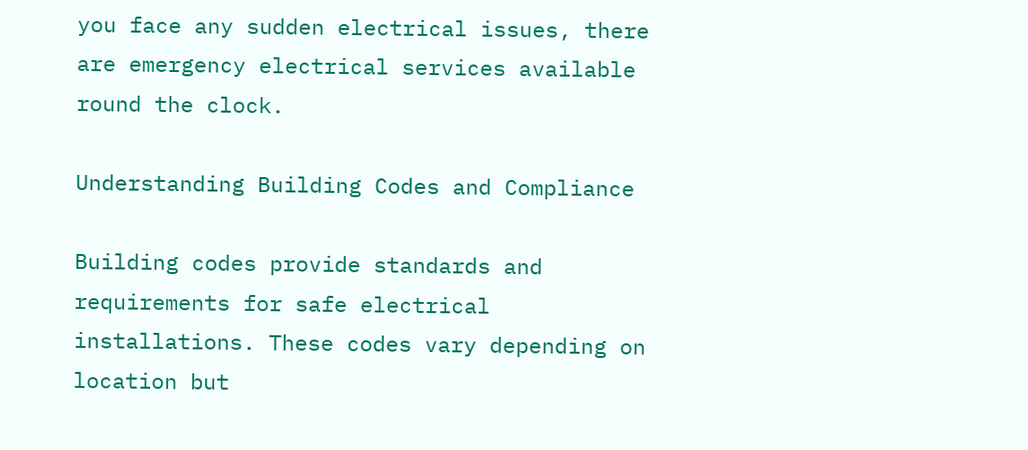you face any sudden electrical issues, there are emergency electrical services available round the clock.

Understanding Building Codes and Compliance

Building codes provide standards and requirements for safe electrical installations. These codes vary depending on location but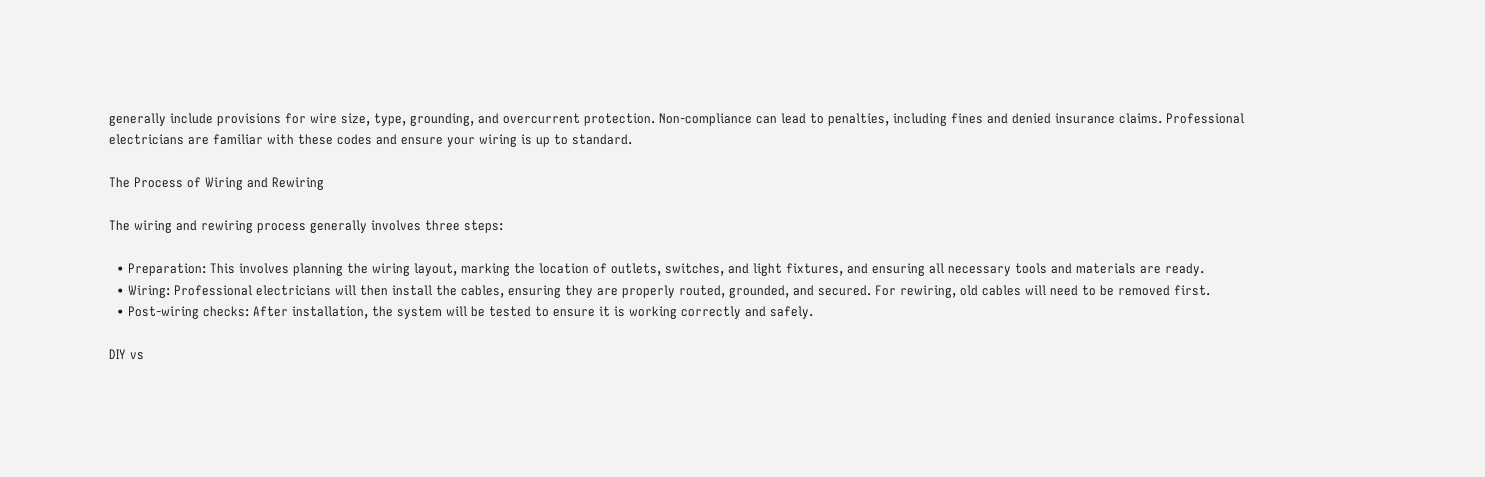generally include provisions for wire size, type, grounding, and overcurrent protection. Non-compliance can lead to penalties, including fines and denied insurance claims. Professional electricians are familiar with these codes and ensure your wiring is up to standard.

The Process of Wiring and Rewiring

The wiring and rewiring process generally involves three steps:

  • Preparation: This involves planning the wiring layout, marking the location of outlets, switches, and light fixtures, and ensuring all necessary tools and materials are ready.
  • Wiring: Professional electricians will then install the cables, ensuring they are properly routed, grounded, and secured. For rewiring, old cables will need to be removed first.
  • Post-wiring checks: After installation, the system will be tested to ensure it is working correctly and safely.

DIY vs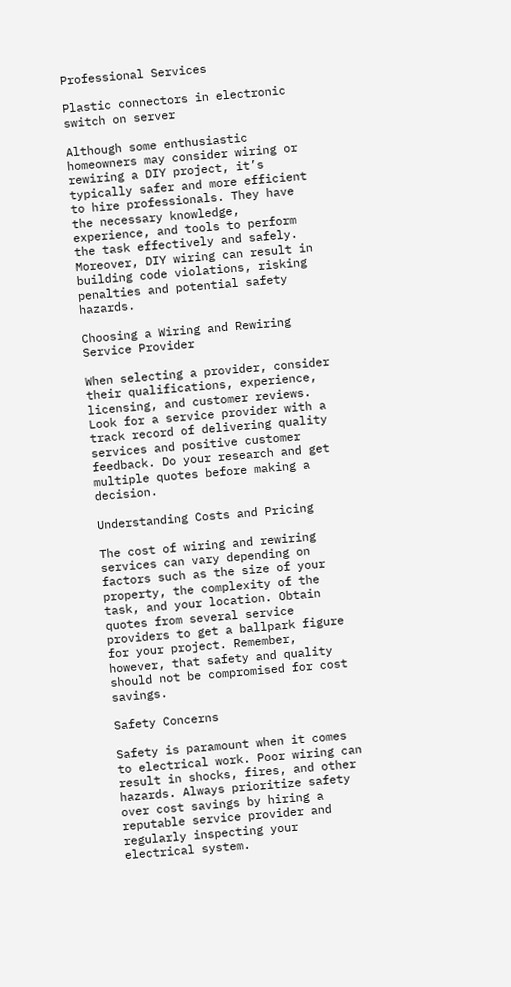Professional Services

Plastic connectors in electronic switch on server

Although some enthusiastic homeowners may consider wiring or rewiring a DIY project, it’s typically safer and more efficient to hire professionals. They have the necessary knowledge, experience, and tools to perform the task effectively and safely. Moreover, DIY wiring can result in building code violations, risking penalties and potential safety hazards.

Choosing a Wiring and Rewiring Service Provider

When selecting a provider, consider their qualifications, experience, licensing, and customer reviews. Look for a service provider with a track record of delivering quality services and positive customer feedback. Do your research and get multiple quotes before making a decision.

Understanding Costs and Pricing

The cost of wiring and rewiring services can vary depending on factors such as the size of your property, the complexity of the task, and your location. Obtain quotes from several service providers to get a ballpark figure for your project. Remember, however, that safety and quality should not be compromised for cost savings.

Safety Concerns

Safety is paramount when it comes to electrical work. Poor wiring can result in shocks, fires, and other hazards. Always prioritize safety over cost savings by hiring a reputable service provider and regularly inspecting your electrical system.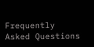Frequently Asked Questions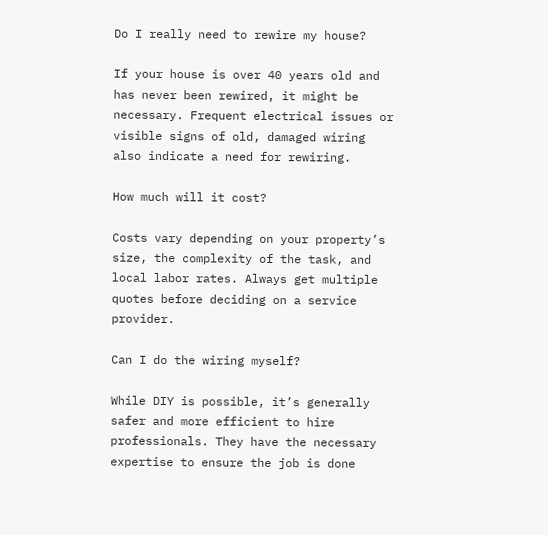Do I really need to rewire my house?

If your house is over 40 years old and has never been rewired, it might be necessary. Frequent electrical issues or visible signs of old, damaged wiring also indicate a need for rewiring.

How much will it cost?

Costs vary depending on your property’s size, the complexity of the task, and local labor rates. Always get multiple quotes before deciding on a service provider.

Can I do the wiring myself?

While DIY is possible, it’s generally safer and more efficient to hire professionals. They have the necessary expertise to ensure the job is done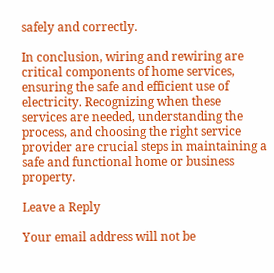safely and correctly.

In conclusion, wiring and rewiring are critical components of home services, ensuring the safe and efficient use of electricity. Recognizing when these services are needed, understanding the process, and choosing the right service provider are crucial steps in maintaining a safe and functional home or business property.

Leave a Reply

Your email address will not be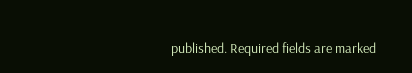published. Required fields are marked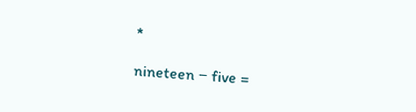*

nineteen − five =